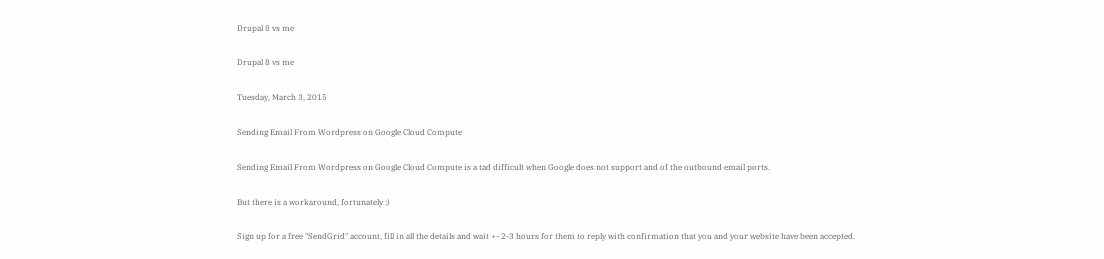Drupal 8 vs me

Drupal 8 vs me

Tuesday, March 3, 2015

Sending Email From Wordpress on Google Cloud Compute

Sending Email From Wordpress on Google Cloud Compute is a tad difficult when Google does not support and of the outbound email ports.

But there is a workaround, fortunately :)

Sign up for a free "SendGrid" account, fill in all the details and wait +- 2-3 hours for them to reply with confirmation that you and your website have been accepted.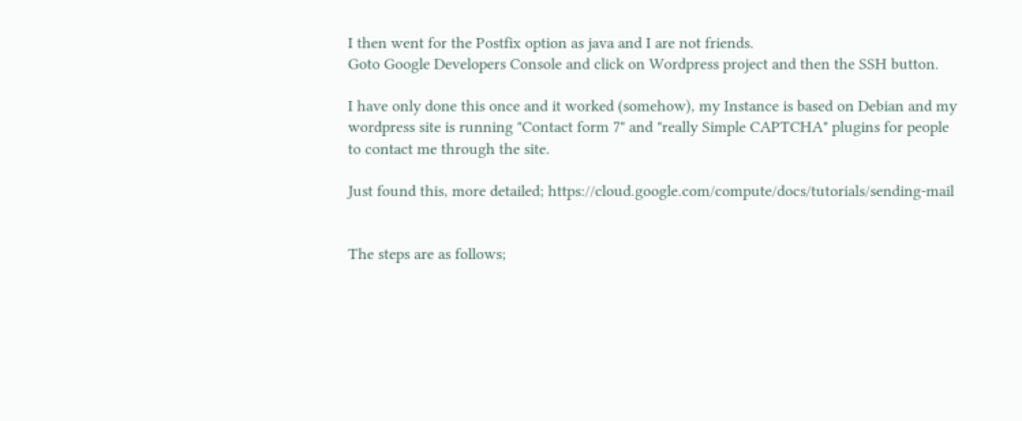I then went for the Postfix option as java and I are not friends.
Goto Google Developers Console and click on Wordpress project and then the SSH button.

I have only done this once and it worked (somehow), my Instance is based on Debian and my wordpress site is running "Contact form 7" and "really Simple CAPTCHA" plugins for people to contact me through the site.

Just found this, more detailed; https://cloud.google.com/compute/docs/tutorials/sending-mail


The steps are as follows;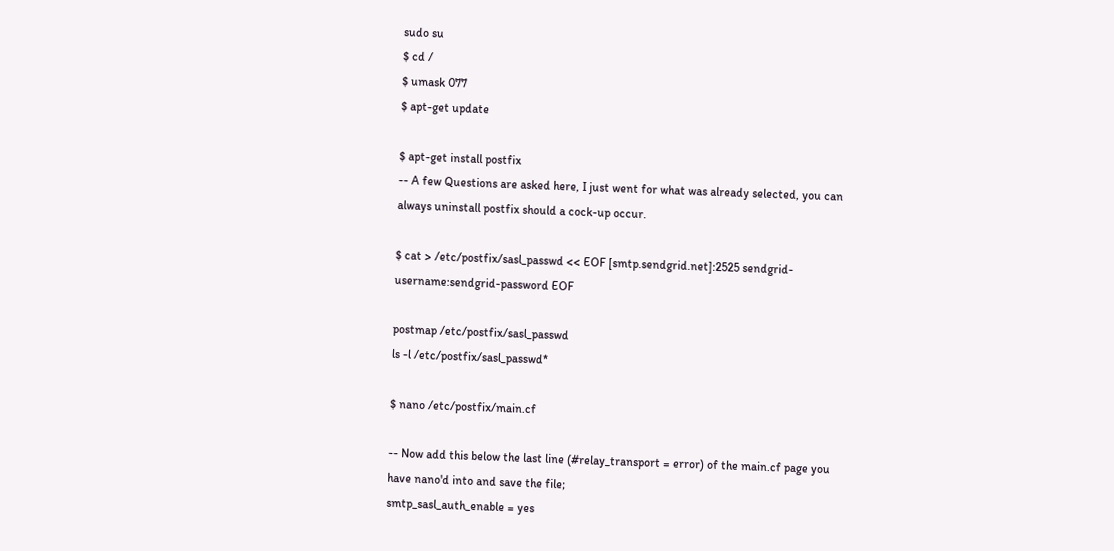sudo su
$ cd /
$ umask 077
$ apt-get update

$ apt-get install postfix
-- A few Questions are asked here, I just went for what was already selected, you can always uninstall postfix should a cock-up occur.

$ cat > /etc/postfix/sasl_passwd << EOF [smtp.sendgrid.net]:2525 sendgrid-username:sendgrid-password EOF

postmap /etc/postfix/sasl_passwd
ls -l /etc/postfix/sasl_passwd*

$ nano /etc/postfix/main.cf

-- Now add this below the last line (#relay_transport = error) of the main.cf page you have nano'd into and save the file;
smtp_sasl_auth_enable = yes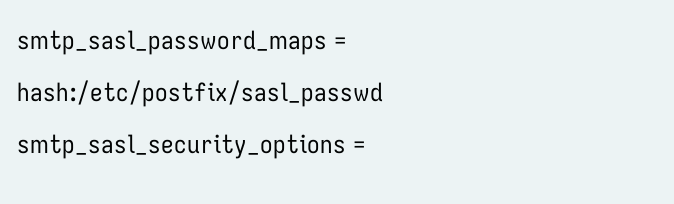smtp_sasl_password_maps = hash:/etc/postfix/sasl_passwd
smtp_sasl_security_options =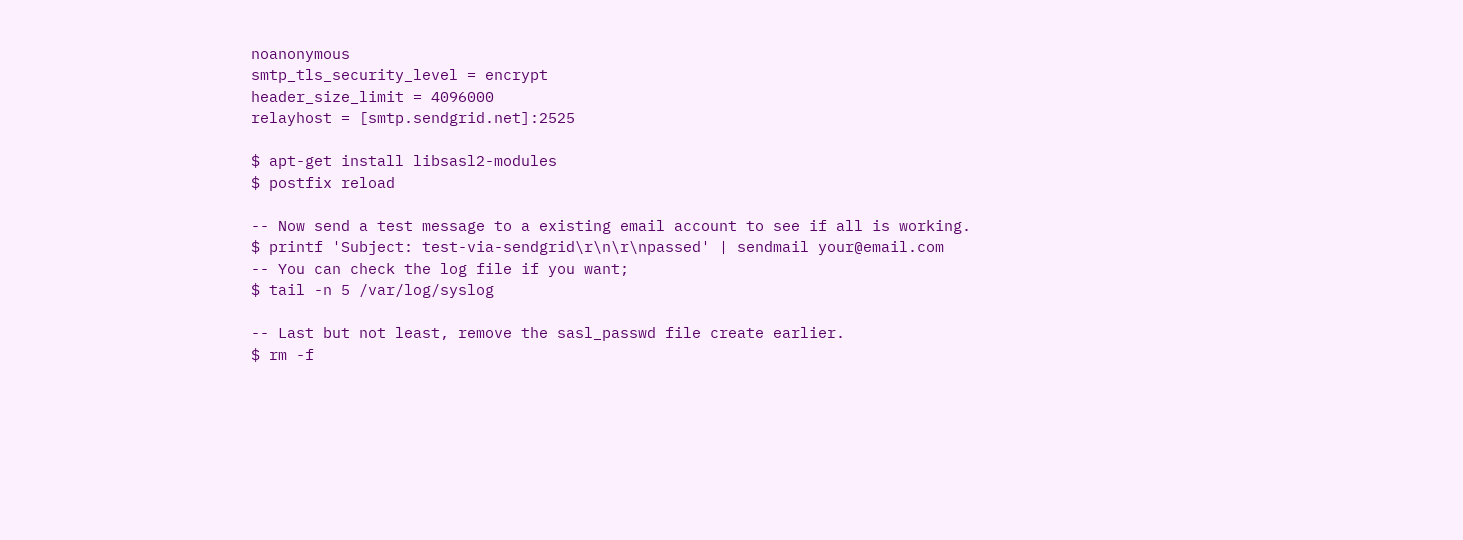noanonymous
smtp_tls_security_level = encrypt
header_size_limit = 4096000
relayhost = [smtp.sendgrid.net]:2525

$ apt-get install libsasl2-modules
$ postfix reload

-- Now send a test message to a existing email account to see if all is working.
$ printf 'Subject: test-via-sendgrid\r\n\r\npassed' | sendmail your@email.com
-- You can check the log file if you want;
$ tail -n 5 /var/log/syslog

-- Last but not least, remove the sasl_passwd file create earlier.
$ rm -f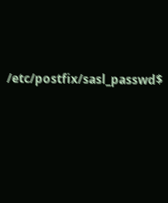/etc/postfix/sasl_passwd$